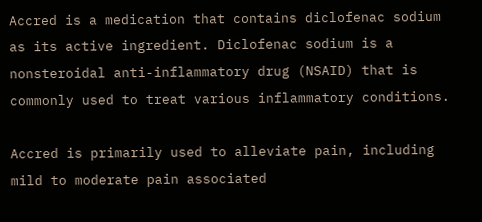Accred is a medication that contains diclofenac sodium as its active ingredient. Diclofenac sodium is a nonsteroidal anti-inflammatory drug (NSAID) that is commonly used to treat various inflammatory conditions.

Accred is primarily used to alleviate pain, including mild to moderate pain associated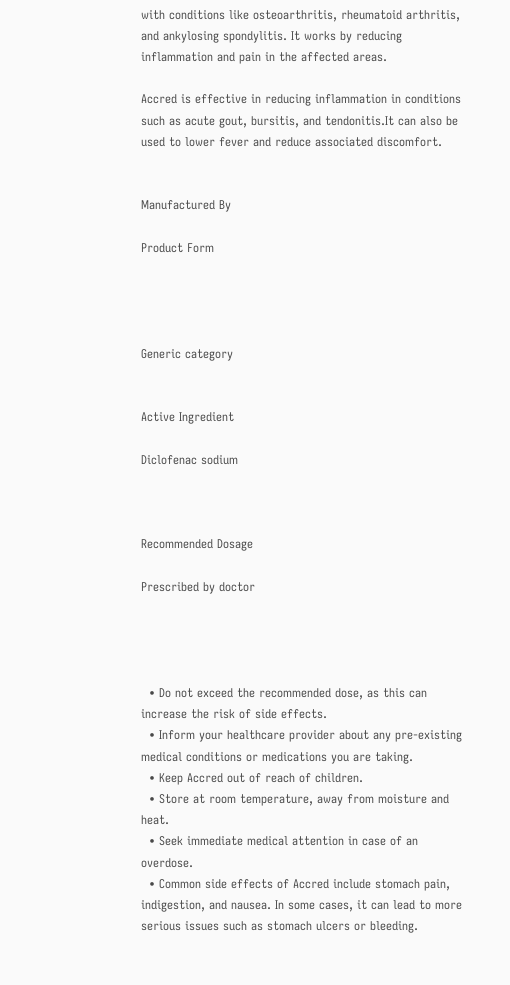with conditions like osteoarthritis, rheumatoid arthritis, and ankylosing spondylitis. It works by reducing inflammation and pain in the affected areas.

Accred is effective in reducing inflammation in conditions such as acute gout, bursitis, and tendonitis.It can also be used to lower fever and reduce associated discomfort.


Manufactured By

Product Form




Generic category


Active Ingredient

Diclofenac sodium



Recommended Dosage

Prescribed by doctor




  • Do not exceed the recommended dose, as this can increase the risk of side effects.
  • Inform your healthcare provider about any pre-existing medical conditions or medications you are taking.
  • Keep Accred out of reach of children.
  • Store at room temperature, away from moisture and heat.
  • Seek immediate medical attention in case of an overdose.
  • Common side effects of Accred include stomach pain, indigestion, and nausea. In some cases, it can lead to more serious issues such as stomach ulcers or bleeding.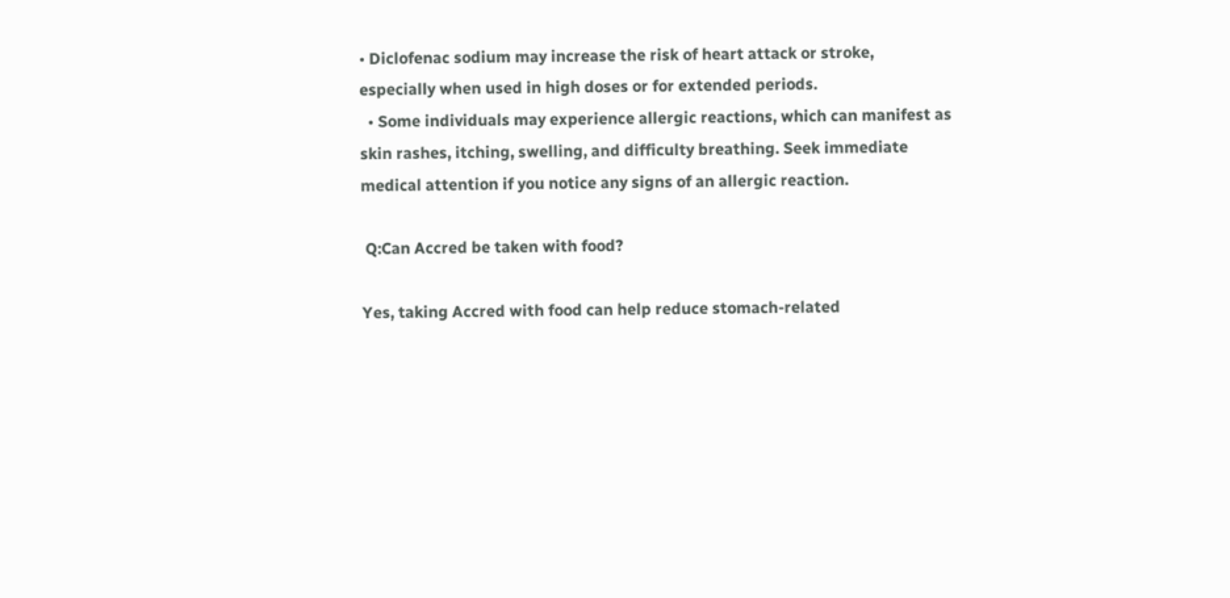• Diclofenac sodium may increase the risk of heart attack or stroke, especially when used in high doses or for extended periods.
  • Some individuals may experience allergic reactions, which can manifest as skin rashes, itching, swelling, and difficulty breathing. Seek immediate medical attention if you notice any signs of an allergic reaction.

 Q:Can Accred be taken with food?

Yes, taking Accred with food can help reduce stomach-related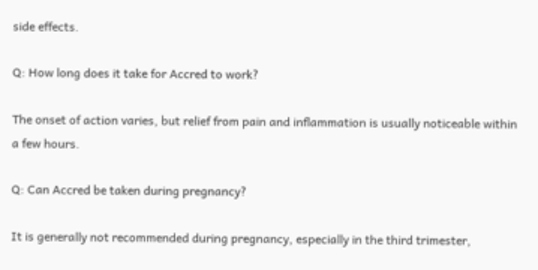side effects.

Q: How long does it take for Accred to work?

The onset of action varies, but relief from pain and inflammation is usually noticeable within a few hours.

Q: Can Accred be taken during pregnancy?

It is generally not recommended during pregnancy, especially in the third trimester,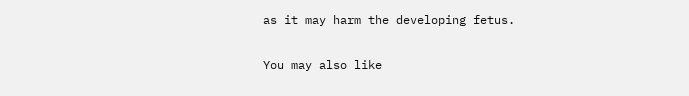as it may harm the developing fetus.

You may also like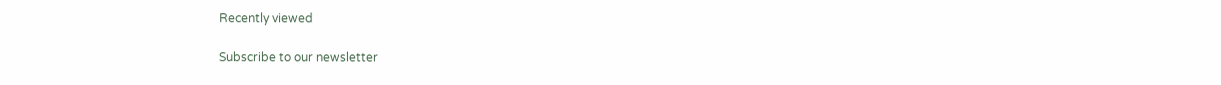Recently viewed

Subscribe to our newsletter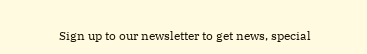Sign up to our newsletter to get news, special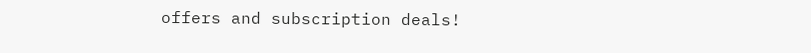offers and subscription deals!